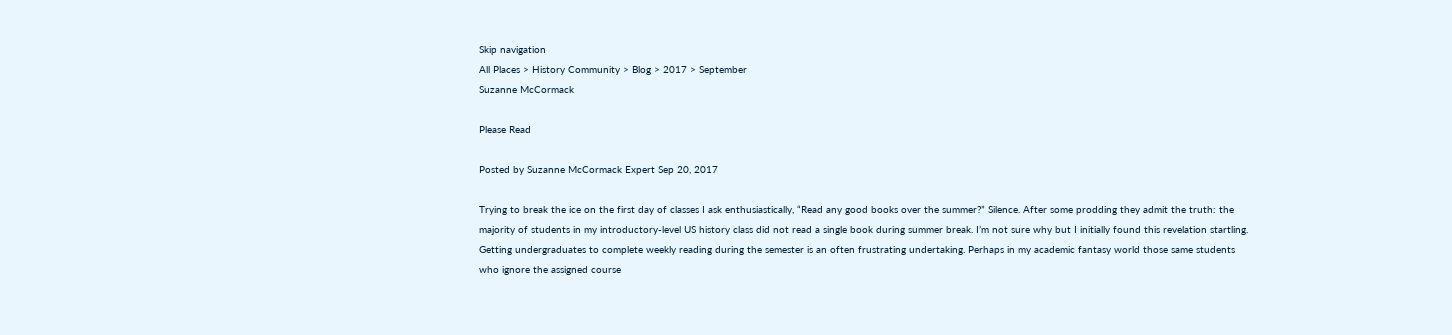Skip navigation
All Places > History Community > Blog > 2017 > September
Suzanne McCormack

Please Read

Posted by Suzanne McCormack Expert Sep 20, 2017

Trying to break the ice on the first day of classes I ask enthusiastically, “Read any good books over the summer?” Silence. After some prodding they admit the truth: the majority of students in my introductory-level US history class did not read a single book during summer break. I’m not sure why but I initially found this revelation startling. Getting undergraduates to complete weekly reading during the semester is an often frustrating undertaking. Perhaps in my academic fantasy world those same students who ignore the assigned course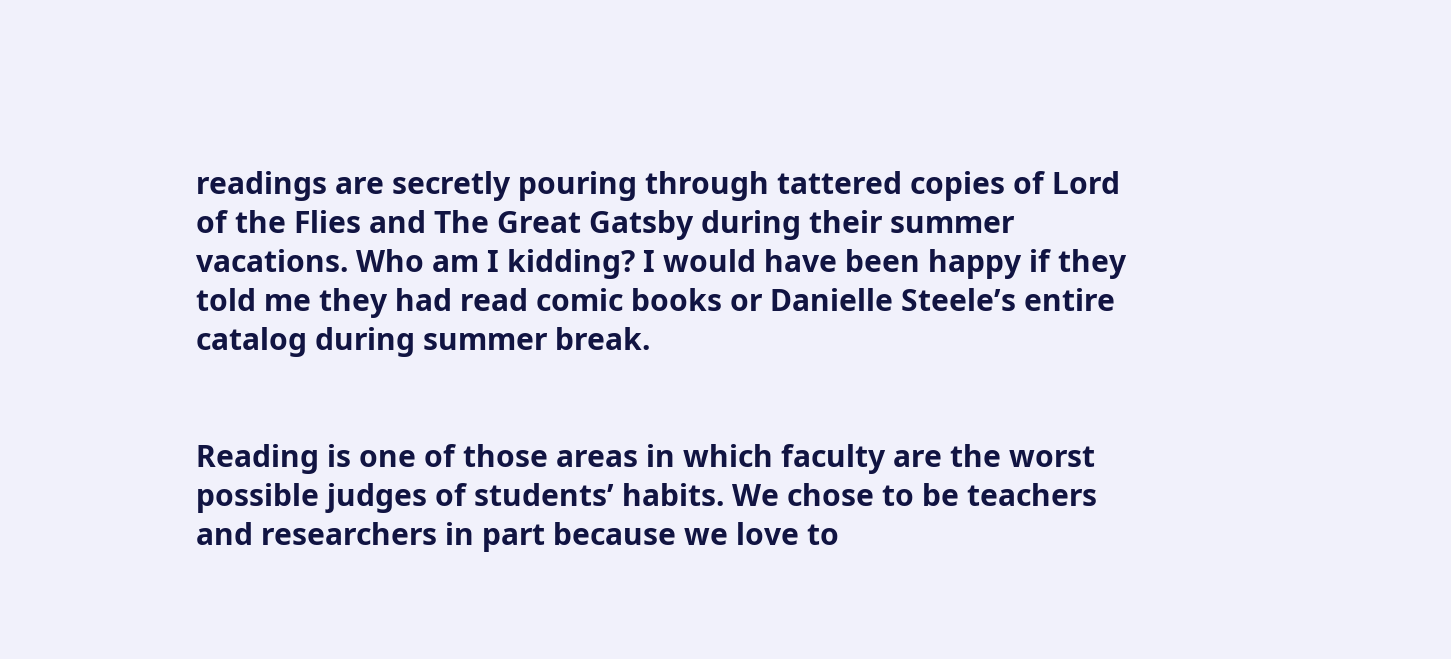readings are secretly pouring through tattered copies of Lord of the Flies and The Great Gatsby during their summer vacations. Who am I kidding? I would have been happy if they told me they had read comic books or Danielle Steele’s entire catalog during summer break.


Reading is one of those areas in which faculty are the worst possible judges of students’ habits. We chose to be teachers and researchers in part because we love to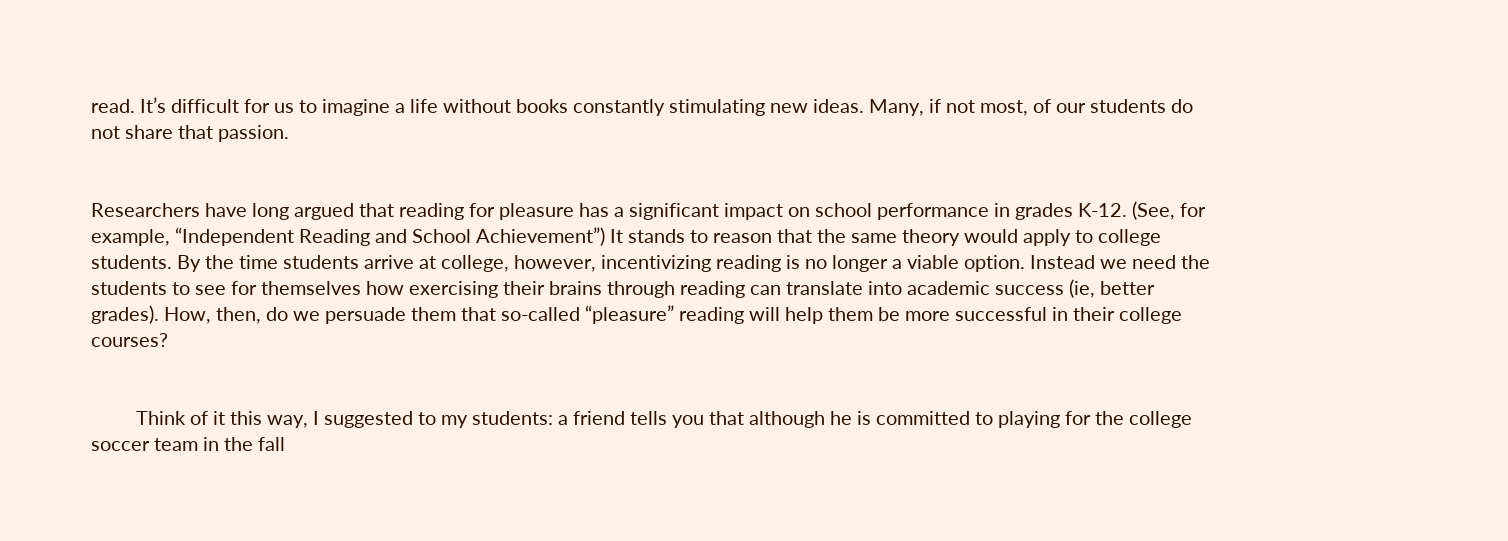read. It’s difficult for us to imagine a life without books constantly stimulating new ideas. Many, if not most, of our students do not share that passion.


Researchers have long argued that reading for pleasure has a significant impact on school performance in grades K-12. (See, for example, “Independent Reading and School Achievement”) It stands to reason that the same theory would apply to college students. By the time students arrive at college, however, incentivizing reading is no longer a viable option. Instead we need the students to see for themselves how exercising their brains through reading can translate into academic success (ie, better grades). How, then, do we persuade them that so-called “pleasure” reading will help them be more successful in their college courses?


         Think of it this way, I suggested to my students: a friend tells you that although he is committed to playing for the college soccer team in the fall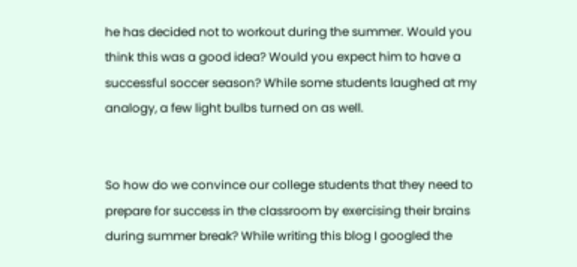he has decided not to workout during the summer. Would you think this was a good idea? Would you expect him to have a successful soccer season? While some students laughed at my analogy, a few light bulbs turned on as well.


So how do we convince our college students that they need to prepare for success in the classroom by exercising their brains during summer break? While writing this blog I googled the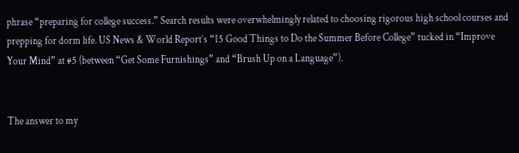phrase “preparing for college success.” Search results were overwhelmingly related to choosing rigorous high school courses and prepping for dorm life. US News & World Report’s “15 Good Things to Do the Summer Before College” tucked in “Improve Your Mind” at #5 (between “Get Some Furnishings” and “Brush Up on a Language”).


The answer to my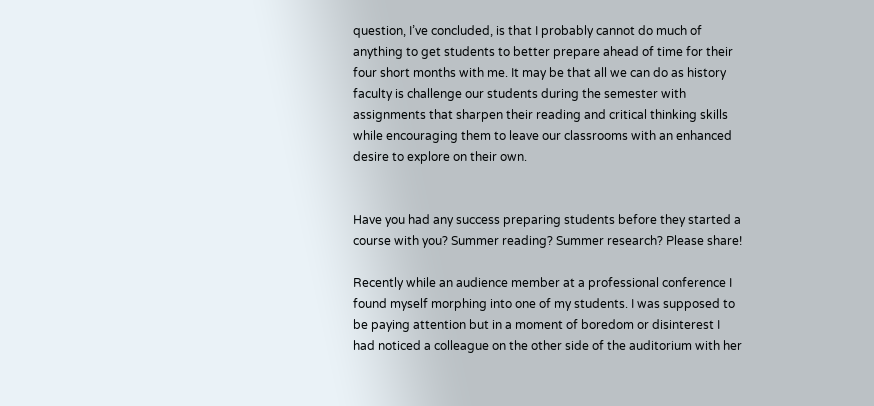question, I’ve concluded, is that I probably cannot do much of anything to get students to better prepare ahead of time for their four short months with me. It may be that all we can do as history faculty is challenge our students during the semester with assignments that sharpen their reading and critical thinking skills while encouraging them to leave our classrooms with an enhanced desire to explore on their own.


Have you had any success preparing students before they started a course with you? Summer reading? Summer research? Please share!

Recently while an audience member at a professional conference I found myself morphing into one of my students. I was supposed to be paying attention but in a moment of boredom or disinterest I had noticed a colleague on the other side of the auditorium with her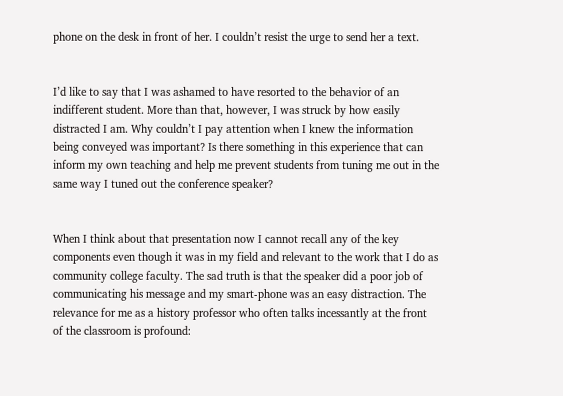phone on the desk in front of her. I couldn’t resist the urge to send her a text.


I’d like to say that I was ashamed to have resorted to the behavior of an indifferent student. More than that, however, I was struck by how easily distracted I am. Why couldn’t I pay attention when I knew the information being conveyed was important? Is there something in this experience that can inform my own teaching and help me prevent students from tuning me out in the same way I tuned out the conference speaker?


When I think about that presentation now I cannot recall any of the key components even though it was in my field and relevant to the work that I do as community college faculty. The sad truth is that the speaker did a poor job of communicating his message and my smart-phone was an easy distraction. The relevance for me as a history professor who often talks incessantly at the front of the classroom is profound: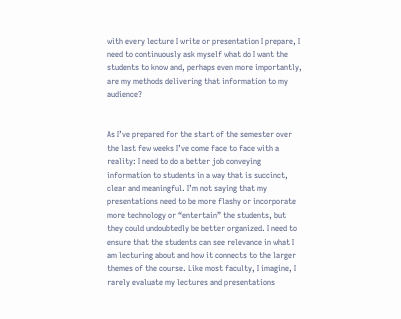with every lecture I write or presentation I prepare, I need to continuously ask myself what do I want the students to know and, perhaps even more importantly, are my methods delivering that information to my audience?


As I’ve prepared for the start of the semester over the last few weeks I’ve come face to face with a reality: I need to do a better job conveying information to students in a way that is succinct, clear and meaningful. I’m not saying that my presentations need to be more flashy or incorporate more technology or “entertain” the students, but they could undoubtedly be better organized. I need to ensure that the students can see relevance in what I am lecturing about and how it connects to the larger themes of the course. Like most faculty, I imagine, I rarely evaluate my lectures and presentations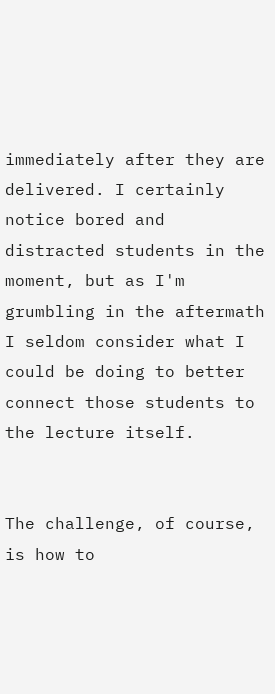immediately after they are delivered. I certainly notice bored and distracted students in the moment, but as I'm grumbling in the aftermath I seldom consider what I could be doing to better connect those students to the lecture itself.


The challenge, of course, is how to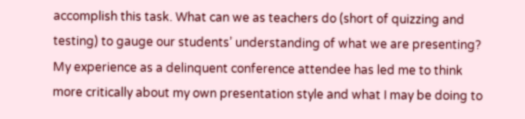accomplish this task. What can we as teachers do (short of quizzing and testing) to gauge our students’ understanding of what we are presenting? My experience as a delinquent conference attendee has led me to think more critically about my own presentation style and what I may be doing to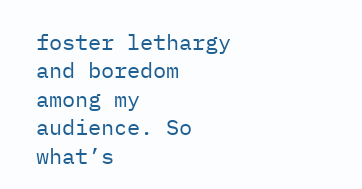foster lethargy and boredom among my audience. So what’s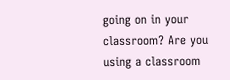going on in your classroom? Are you using a classroom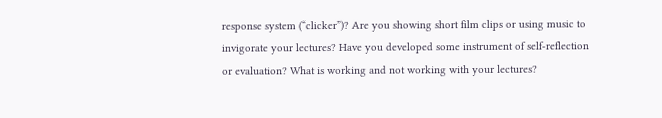response system (“clicker”)? Are you showing short film clips or using music to invigorate your lectures? Have you developed some instrument of self-reflection or evaluation? What is working and not working with your lectures?